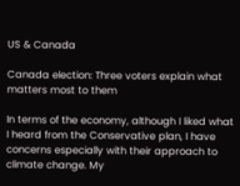US & Canada

Canada election: Three voters explain what matters most to them

In terms of the economy, although I liked what I heard from the Conservative plan, I have concerns especially with their approach to climate change. My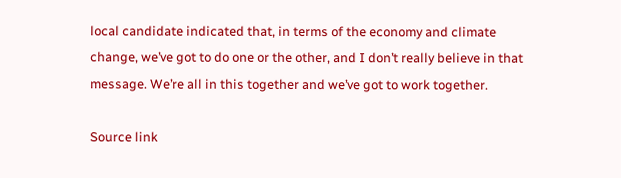local candidate indicated that, in terms of the economy and climate change, we’ve got to do one or the other, and I don’t really believe in that message. We’re all in this together and we’ve got to work together.

Source link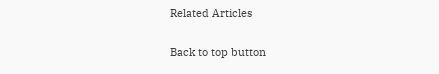Related Articles

Back to top button